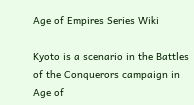Age of Empires Series Wiki

Kyoto is a scenario in the Battles of the Conquerors campaign in Age of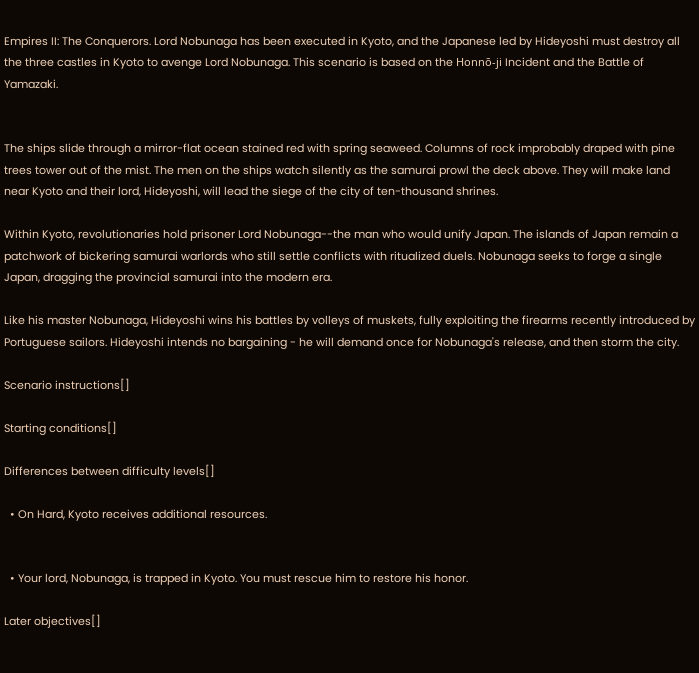Empires II: The Conquerors. Lord Nobunaga has been executed in Kyoto, and the Japanese led by Hideyoshi must destroy all the three castles in Kyoto to avenge Lord Nobunaga. This scenario is based on the Honnō-ji Incident and the Battle of Yamazaki.


The ships slide through a mirror-flat ocean stained red with spring seaweed. Columns of rock improbably draped with pine trees tower out of the mist. The men on the ships watch silently as the samurai prowl the deck above. They will make land near Kyoto and their lord, Hideyoshi, will lead the siege of the city of ten-thousand shrines.

Within Kyoto, revolutionaries hold prisoner Lord Nobunaga--the man who would unify Japan. The islands of Japan remain a patchwork of bickering samurai warlords who still settle conflicts with ritualized duels. Nobunaga seeks to forge a single Japan, dragging the provincial samurai into the modern era.

Like his master Nobunaga, Hideyoshi wins his battles by volleys of muskets, fully exploiting the firearms recently introduced by Portuguese sailors. Hideyoshi intends no bargaining - he will demand once for Nobunaga's release, and then storm the city.

Scenario instructions[]

Starting conditions[]

Differences between difficulty levels[]

  • On Hard, Kyoto receives additional resources.


  • Your lord, Nobunaga, is trapped in Kyoto. You must rescue him to restore his honor.

Later objectives[]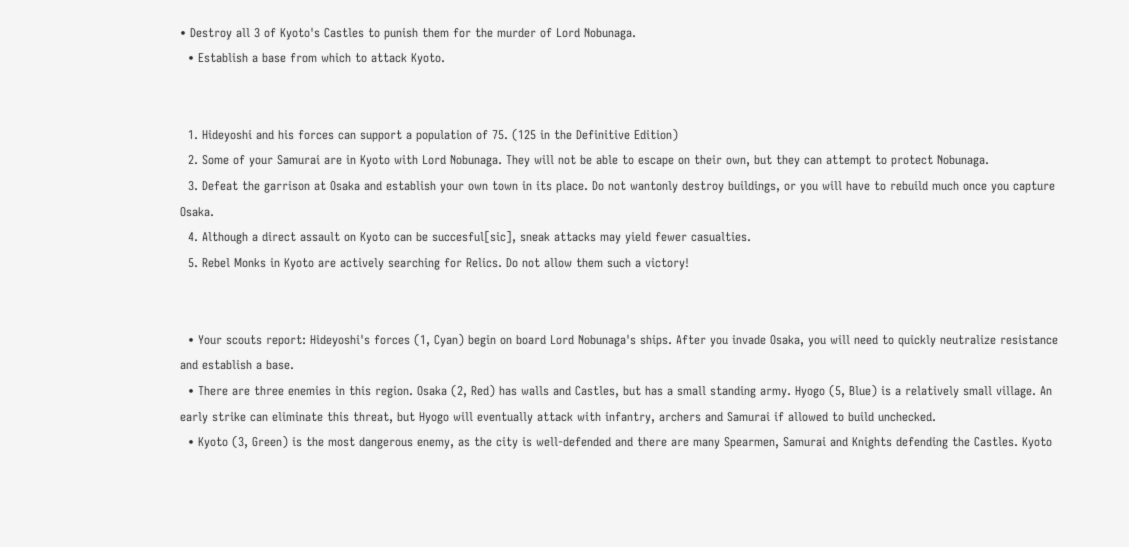• Destroy all 3 of Kyoto's Castles to punish them for the murder of Lord Nobunaga.
  • Establish a base from which to attack Kyoto.


  1. Hideyoshi and his forces can support a population of 75. (125 in the Definitive Edition)
  2. Some of your Samurai are in Kyoto with Lord Nobunaga. They will not be able to escape on their own, but they can attempt to protect Nobunaga.
  3. Defeat the garrison at Osaka and establish your own town in its place. Do not wantonly destroy buildings, or you will have to rebuild much once you capture Osaka.
  4. Although a direct assault on Kyoto can be succesful[sic], sneak attacks may yield fewer casualties.
  5. Rebel Monks in Kyoto are actively searching for Relics. Do not allow them such a victory!


  • Your scouts report: Hideyoshi's forces (1, Cyan) begin on board Lord Nobunaga's ships. After you invade Osaka, you will need to quickly neutralize resistance and establish a base.
  • There are three enemies in this region. Osaka (2, Red) has walls and Castles, but has a small standing army. Hyogo (5, Blue) is a relatively small village. An early strike can eliminate this threat, but Hyogo will eventually attack with infantry, archers and Samurai if allowed to build unchecked.
  • Kyoto (3, Green) is the most dangerous enemy, as the city is well-defended and there are many Spearmen, Samurai and Knights defending the Castles. Kyoto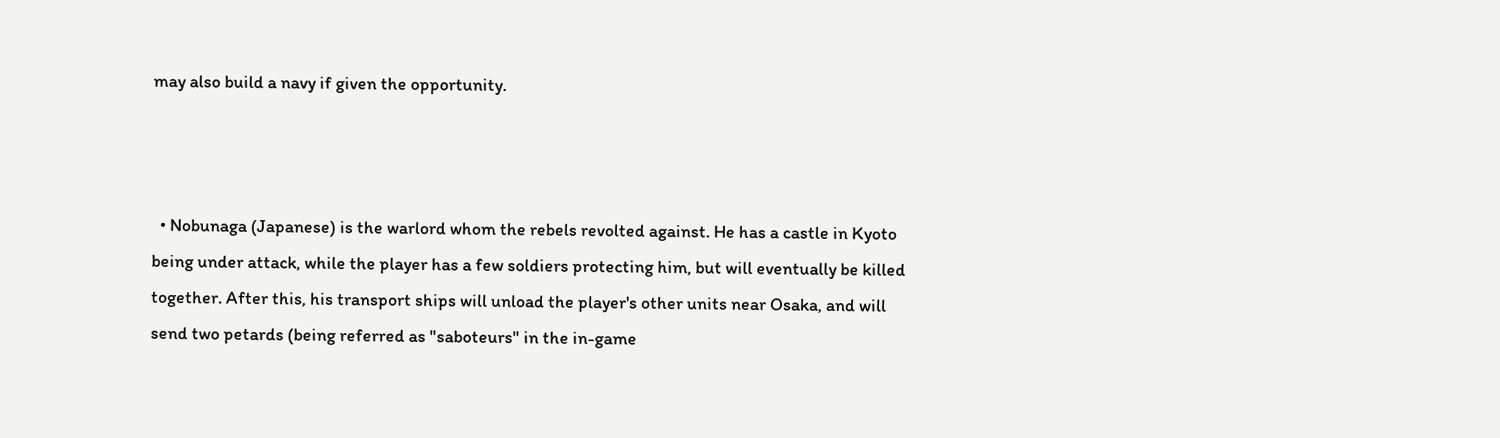may also build a navy if given the opportunity.



  • Nobunaga (Japanese) is the warlord whom the rebels revolted against. He has a castle in Kyoto being under attack, while the player has a few soldiers protecting him, but will eventually be killed together. After this, his transport ships will unload the player's other units near Osaka, and will send two petards (being referred as "saboteurs" in the in-game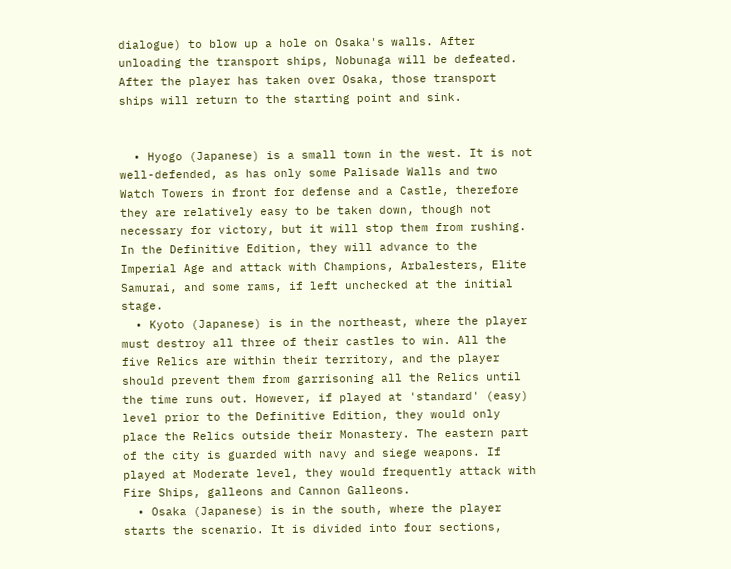dialogue) to blow up a hole on Osaka's walls. After unloading the transport ships, Nobunaga will be defeated. After the player has taken over Osaka, those transport ships will return to the starting point and sink.


  • Hyogo (Japanese) is a small town in the west. It is not well-defended, as has only some Palisade Walls and two Watch Towers in front for defense and a Castle, therefore they are relatively easy to be taken down, though not necessary for victory, but it will stop them from rushing. In the Definitive Edition, they will advance to the Imperial Age and attack with Champions, Arbalesters, Elite Samurai, and some rams, if left unchecked at the initial stage.
  • Kyoto (Japanese) is in the northeast, where the player must destroy all three of their castles to win. All the five Relics are within their territory, and the player should prevent them from garrisoning all the Relics until the time runs out. However, if played at 'standard' (easy) level prior to the Definitive Edition, they would only place the Relics outside their Monastery. The eastern part of the city is guarded with navy and siege weapons. If played at Moderate level, they would frequently attack with Fire Ships, galleons and Cannon Galleons.
  • Osaka (Japanese) is in the south, where the player starts the scenario. It is divided into four sections,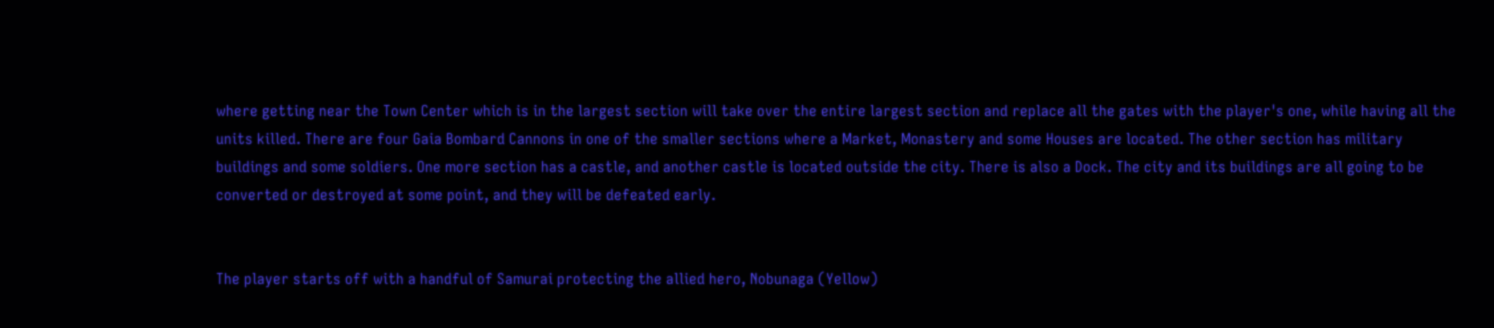where getting near the Town Center which is in the largest section will take over the entire largest section and replace all the gates with the player's one, while having all the units killed. There are four Gaia Bombard Cannons in one of the smaller sections where a Market, Monastery and some Houses are located. The other section has military buildings and some soldiers. One more section has a castle, and another castle is located outside the city. There is also a Dock. The city and its buildings are all going to be converted or destroyed at some point, and they will be defeated early.


The player starts off with a handful of Samurai protecting the allied hero, Nobunaga (Yellow)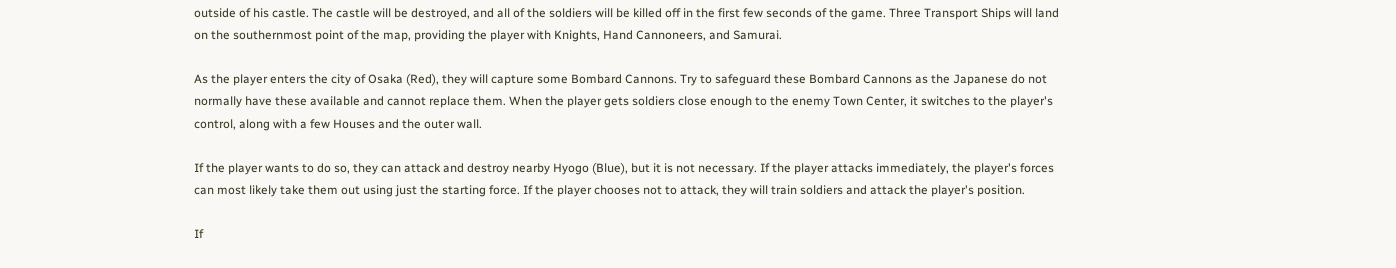outside of his castle. The castle will be destroyed, and all of the soldiers will be killed off in the first few seconds of the game. Three Transport Ships will land on the southernmost point of the map, providing the player with Knights, Hand Cannoneers, and Samurai.

As the player enters the city of Osaka (Red), they will capture some Bombard Cannons. Try to safeguard these Bombard Cannons as the Japanese do not normally have these available and cannot replace them. When the player gets soldiers close enough to the enemy Town Center, it switches to the player's control, along with a few Houses and the outer wall.

If the player wants to do so, they can attack and destroy nearby Hyogo (Blue), but it is not necessary. If the player attacks immediately, the player's forces can most likely take them out using just the starting force. If the player chooses not to attack, they will train soldiers and attack the player's position.

If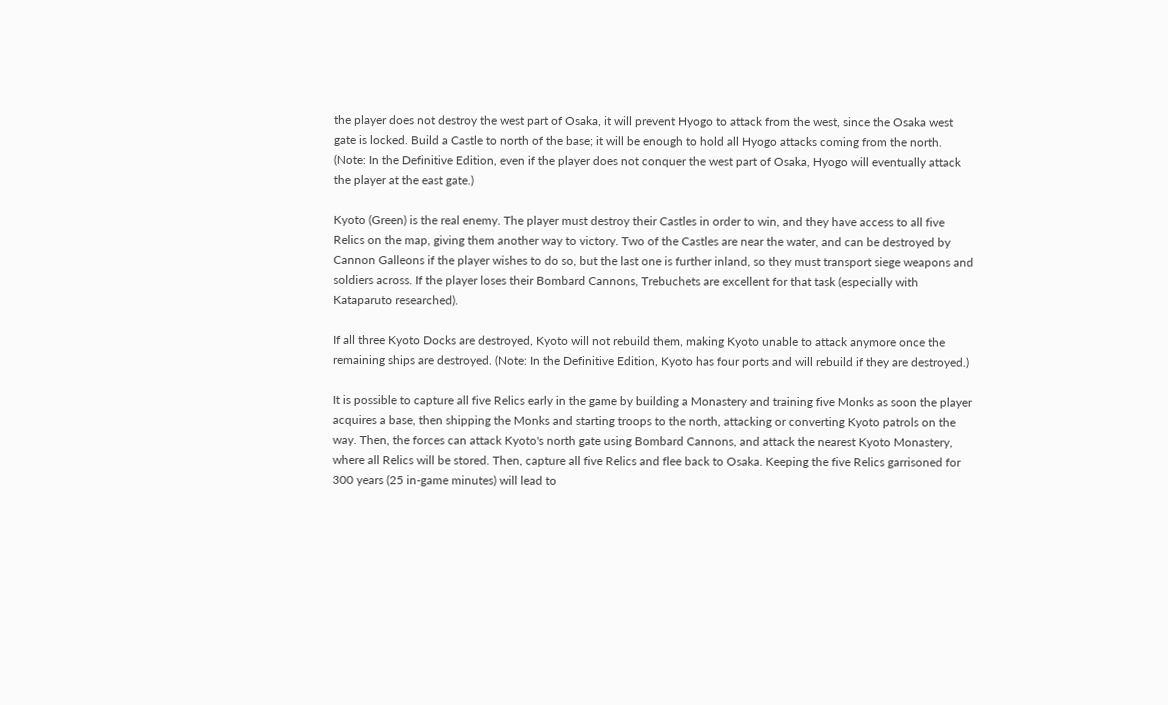the player does not destroy the west part of Osaka, it will prevent Hyogo to attack from the west, since the Osaka west gate is locked. Build a Castle to north of the base; it will be enough to hold all Hyogo attacks coming from the north. (Note: In the Definitive Edition, even if the player does not conquer the west part of Osaka, Hyogo will eventually attack the player at the east gate.)

Kyoto (Green) is the real enemy. The player must destroy their Castles in order to win, and they have access to all five Relics on the map, giving them another way to victory. Two of the Castles are near the water, and can be destroyed by Cannon Galleons if the player wishes to do so, but the last one is further inland, so they must transport siege weapons and soldiers across. If the player loses their Bombard Cannons, Trebuchets are excellent for that task (especially with Kataparuto researched).

If all three Kyoto Docks are destroyed, Kyoto will not rebuild them, making Kyoto unable to attack anymore once the remaining ships are destroyed. (Note: In the Definitive Edition, Kyoto has four ports and will rebuild if they are destroyed.)

It is possible to capture all five Relics early in the game by building a Monastery and training five Monks as soon the player acquires a base, then shipping the Monks and starting troops to the north, attacking or converting Kyoto patrols on the way. Then, the forces can attack Kyoto's north gate using Bombard Cannons, and attack the nearest Kyoto Monastery, where all Relics will be stored. Then, capture all five Relics and flee back to Osaka. Keeping the five Relics garrisoned for 300 years (25 in-game minutes) will lead to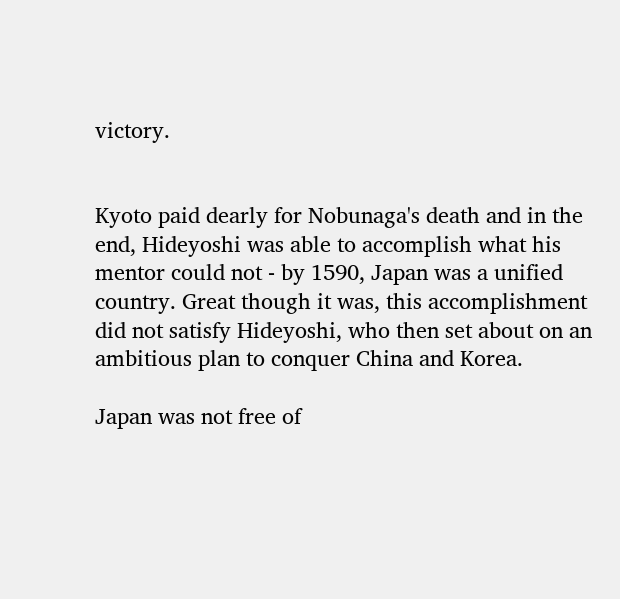victory.


Kyoto paid dearly for Nobunaga's death and in the end, Hideyoshi was able to accomplish what his mentor could not - by 1590, Japan was a unified country. Great though it was, this accomplishment did not satisfy Hideyoshi, who then set about on an ambitious plan to conquer China and Korea.

Japan was not free of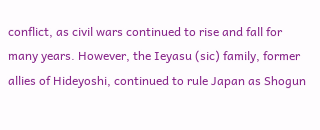conflict, as civil wars continued to rise and fall for many years. However, the Ieyasu (sic) family, former allies of Hideyoshi, continued to rule Japan as Shogun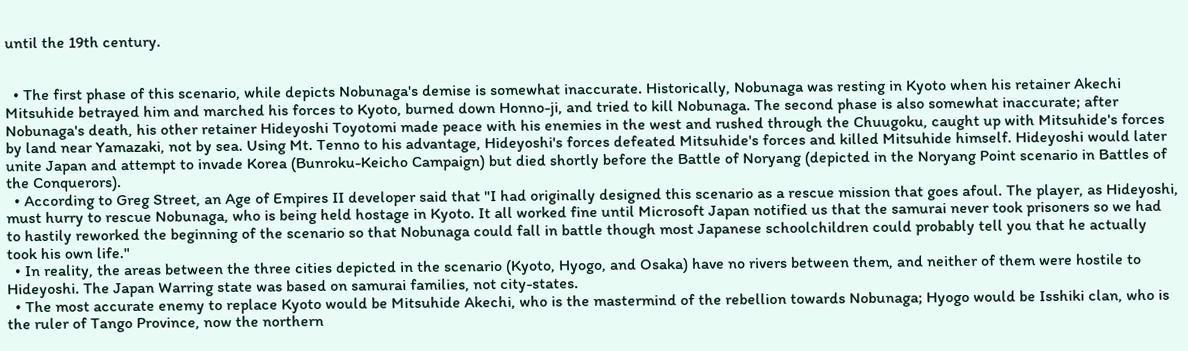until the 19th century.


  • The first phase of this scenario, while depicts Nobunaga's demise is somewhat inaccurate. Historically, Nobunaga was resting in Kyoto when his retainer Akechi Mitsuhide betrayed him and marched his forces to Kyoto, burned down Honno-ji, and tried to kill Nobunaga. The second phase is also somewhat inaccurate; after Nobunaga's death, his other retainer Hideyoshi Toyotomi made peace with his enemies in the west and rushed through the Chuugoku, caught up with Mitsuhide's forces by land near Yamazaki, not by sea. Using Mt. Tenno to his advantage, Hideyoshi's forces defeated Mitsuhide's forces and killed Mitsuhide himself. Hideyoshi would later unite Japan and attempt to invade Korea (Bunroku-Keicho Campaign) but died shortly before the Battle of Noryang (depicted in the Noryang Point scenario in Battles of the Conquerors).
  • According to Greg Street, an Age of Empires II developer said that "I had originally designed this scenario as a rescue mission that goes afoul. The player, as Hideyoshi, must hurry to rescue Nobunaga, who is being held hostage in Kyoto. It all worked fine until Microsoft Japan notified us that the samurai never took prisoners so we had to hastily reworked the beginning of the scenario so that Nobunaga could fall in battle though most Japanese schoolchildren could probably tell you that he actually took his own life."
  • In reality, the areas between the three cities depicted in the scenario (Kyoto, Hyogo, and Osaka) have no rivers between them, and neither of them were hostile to Hideyoshi. The Japan Warring state was based on samurai families, not city-states.
  • The most accurate enemy to replace Kyoto would be Mitsuhide Akechi, who is the mastermind of the rebellion towards Nobunaga; Hyogo would be Isshiki clan, who is the ruler of Tango Province, now the northern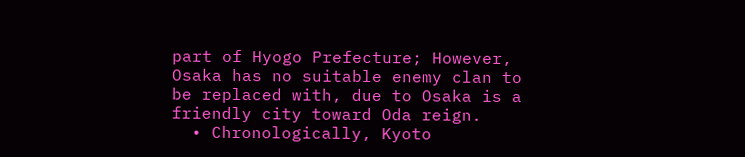part of Hyogo Prefecture; However, Osaka has no suitable enemy clan to be replaced with, due to Osaka is a friendly city toward Oda reign.
  • Chronologically, Kyoto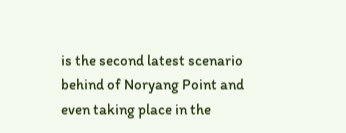is the second latest scenario behind of Noryang Point and even taking place in the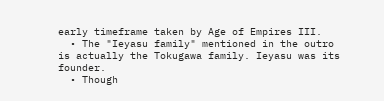early timeframe taken by Age of Empires III.
  • The "Ieyasu family" mentioned in the outro is actually the Tokugawa family. Ieyasu was its founder.
  • Though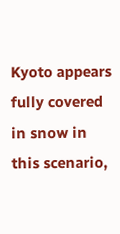Kyoto appears fully covered in snow in this scenario,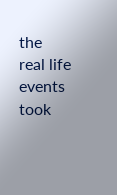the real life events took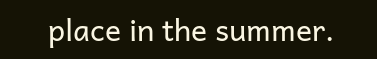place in the summer.